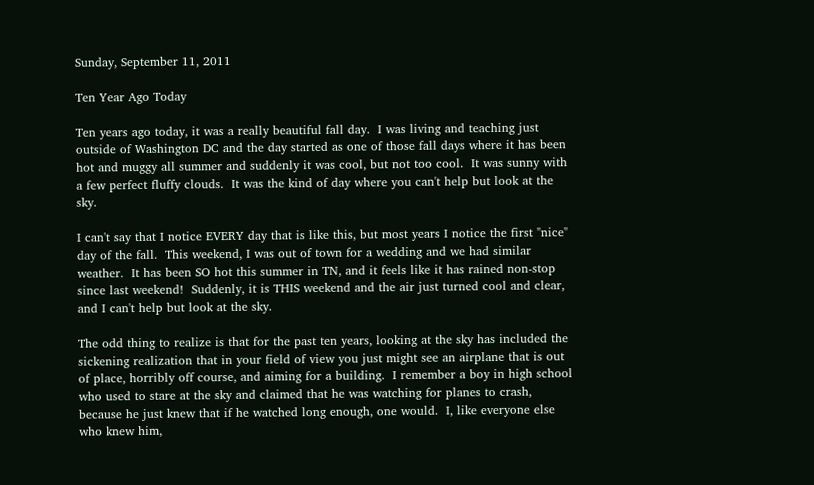Sunday, September 11, 2011

Ten Year Ago Today

Ten years ago today, it was a really beautiful fall day.  I was living and teaching just outside of Washington DC and the day started as one of those fall days where it has been hot and muggy all summer and suddenly it was cool, but not too cool.  It was sunny with a few perfect fluffy clouds.  It was the kind of day where you can't help but look at the sky.

I can't say that I notice EVERY day that is like this, but most years I notice the first "nice" day of the fall.  This weekend, I was out of town for a wedding and we had similar weather.  It has been SO hot this summer in TN, and it feels like it has rained non-stop since last weekend!  Suddenly, it is THIS weekend and the air just turned cool and clear, and I can't help but look at the sky.

The odd thing to realize is that for the past ten years, looking at the sky has included the sickening realization that in your field of view you just might see an airplane that is out of place, horribly off course, and aiming for a building.  I remember a boy in high school who used to stare at the sky and claimed that he was watching for planes to crash, because he just knew that if he watched long enough, one would.  I, like everyone else who knew him,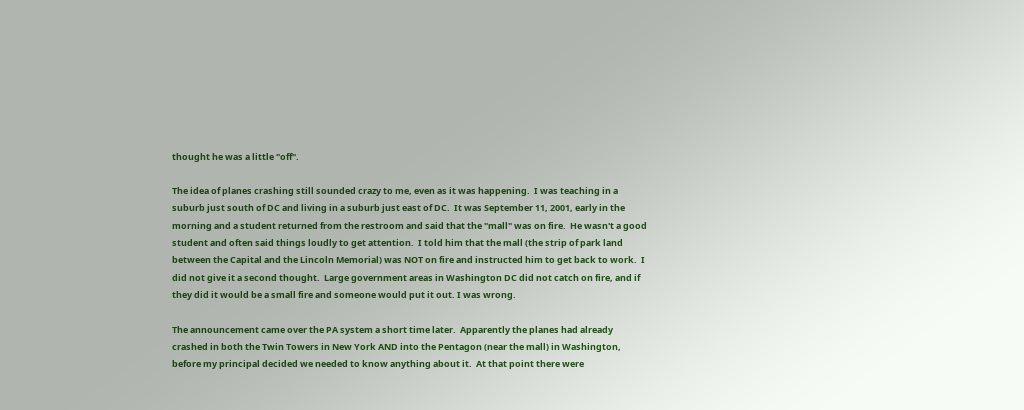thought he was a little "off".

The idea of planes crashing still sounded crazy to me, even as it was happening.  I was teaching in a suburb just south of DC and living in a suburb just east of DC.  It was September 11, 2001, early in the morning and a student returned from the restroom and said that the "mall" was on fire.  He wasn't a good student and often said things loudly to get attention.  I told him that the mall (the strip of park land between the Capital and the Lincoln Memorial) was NOT on fire and instructed him to get back to work.  I did not give it a second thought.  Large government areas in Washington DC did not catch on fire, and if they did it would be a small fire and someone would put it out. I was wrong.

The announcement came over the PA system a short time later.  Apparently the planes had already crashed in both the Twin Towers in New York AND into the Pentagon (near the mall) in Washington, before my principal decided we needed to know anything about it.  At that point there were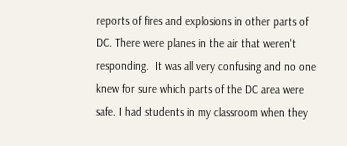reports of fires and explosions in other parts of DC. There were planes in the air that weren't responding.  It was all very confusing and no one knew for sure which parts of the DC area were safe. I had students in my classroom when they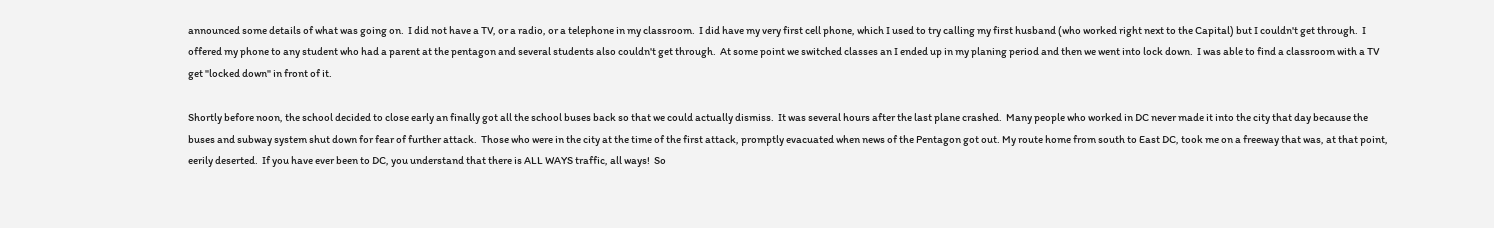announced some details of what was going on.  I did not have a TV, or a radio, or a telephone in my classroom.  I did have my very first cell phone, which I used to try calling my first husband (who worked right next to the Capital) but I couldn't get through.  I offered my phone to any student who had a parent at the pentagon and several students also couldn't get through.  At some point we switched classes an I ended up in my planing period and then we went into lock down.  I was able to find a classroom with a TV get "locked down" in front of it.

Shortly before noon, the school decided to close early an finally got all the school buses back so that we could actually dismiss.  It was several hours after the last plane crashed.  Many people who worked in DC never made it into the city that day because the buses and subway system shut down for fear of further attack.  Those who were in the city at the time of the first attack, promptly evacuated when news of the Pentagon got out. My route home from south to East DC, took me on a freeway that was, at that point, eerily deserted.  If you have ever been to DC, you understand that there is ALL WAYS traffic, all ways!  So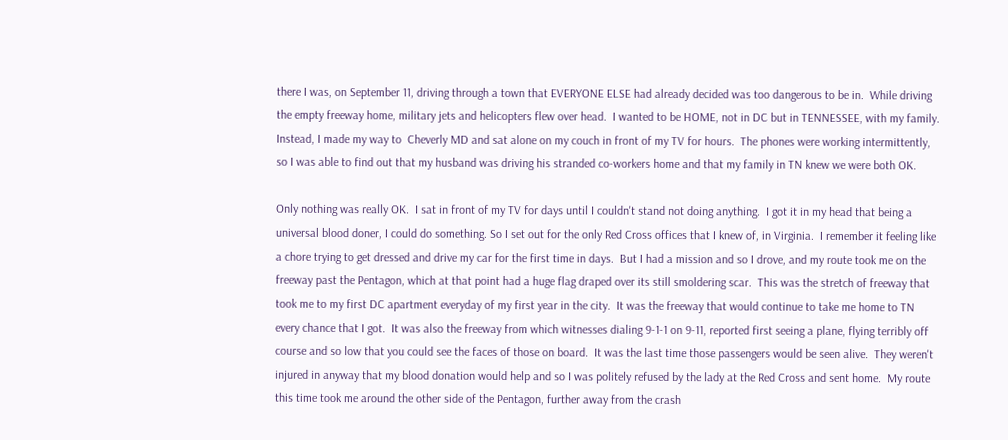there I was, on September 11, driving through a town that EVERYONE ELSE had already decided was too dangerous to be in.  While driving the empty freeway home, military jets and helicopters flew over head.  I wanted to be HOME, not in DC but in TENNESSEE, with my family.  Instead, I made my way to  Cheverly MD and sat alone on my couch in front of my TV for hours.  The phones were working intermittently, so I was able to find out that my husband was driving his stranded co-workers home and that my family in TN knew we were both OK.

Only nothing was really OK.  I sat in front of my TV for days until I couldn't stand not doing anything.  I got it in my head that being a universal blood doner, I could do something. So I set out for the only Red Cross offices that I knew of, in Virginia.  I remember it feeling like a chore trying to get dressed and drive my car for the first time in days.  But I had a mission and so I drove, and my route took me on the freeway past the Pentagon, which at that point had a huge flag draped over its still smoldering scar.  This was the stretch of freeway that took me to my first DC apartment everyday of my first year in the city.  It was the freeway that would continue to take me home to TN every chance that I got.  It was also the freeway from which witnesses dialing 9-1-1 on 9-11, reported first seeing a plane, flying terribly off course and so low that you could see the faces of those on board.  It was the last time those passengers would be seen alive.  They weren't injured in anyway that my blood donation would help and so I was politely refused by the lady at the Red Cross and sent home.  My route this time took me around the other side of the Pentagon, further away from the crash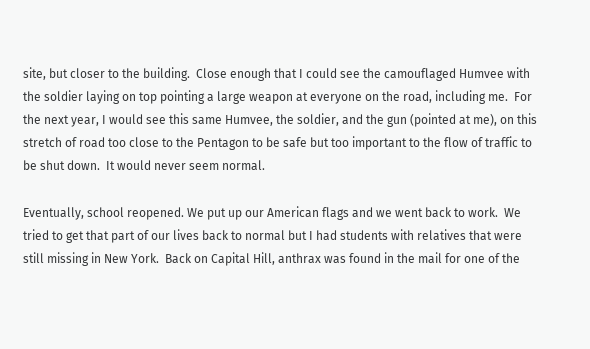site, but closer to the building.  Close enough that I could see the camouflaged Humvee with the soldier laying on top pointing a large weapon at everyone on the road, including me.  For the next year, I would see this same Humvee, the soldier, and the gun (pointed at me), on this stretch of road too close to the Pentagon to be safe but too important to the flow of traffic to be shut down.  It would never seem normal.

Eventually, school reopened. We put up our American flags and we went back to work.  We tried to get that part of our lives back to normal but I had students with relatives that were still missing in New York.  Back on Capital Hill, anthrax was found in the mail for one of the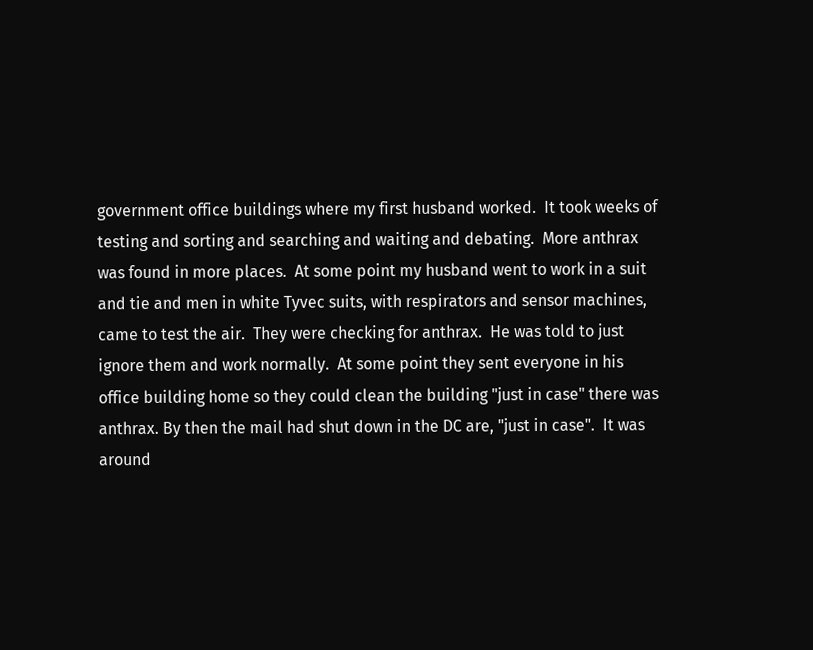government office buildings where my first husband worked.  It took weeks of testing and sorting and searching and waiting and debating.  More anthrax was found in more places.  At some point my husband went to work in a suit and tie and men in white Tyvec suits, with respirators and sensor machines, came to test the air.  They were checking for anthrax.  He was told to just ignore them and work normally.  At some point they sent everyone in his office building home so they could clean the building "just in case" there was anthrax. By then the mail had shut down in the DC are, "just in case".  It was around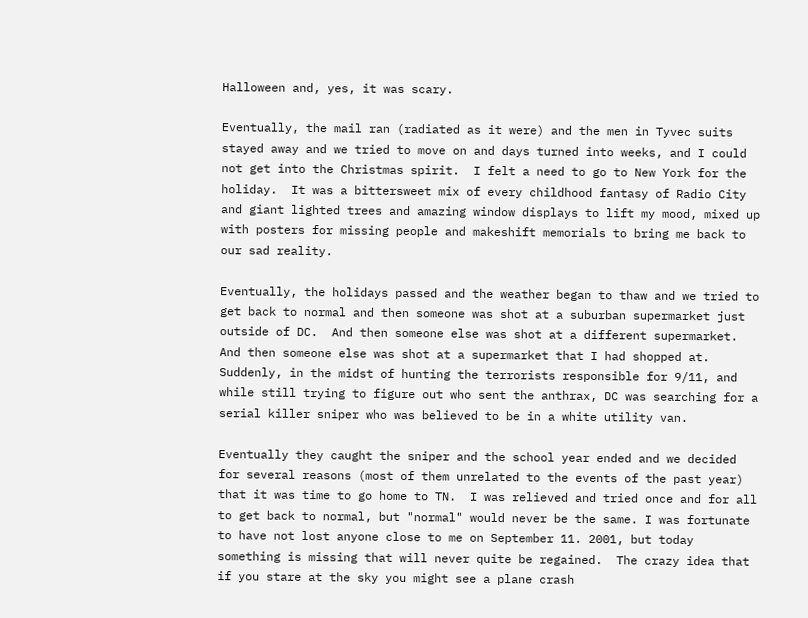Halloween and, yes, it was scary.

Eventually, the mail ran (radiated as it were) and the men in Tyvec suits stayed away and we tried to move on and days turned into weeks, and I could not get into the Christmas spirit.  I felt a need to go to New York for the holiday.  It was a bittersweet mix of every childhood fantasy of Radio City and giant lighted trees and amazing window displays to lift my mood, mixed up with posters for missing people and makeshift memorials to bring me back to our sad reality.

Eventually, the holidays passed and the weather began to thaw and we tried to get back to normal and then someone was shot at a suburban supermarket just outside of DC.  And then someone else was shot at a different supermarket.  And then someone else was shot at a supermarket that I had shopped at.  Suddenly, in the midst of hunting the terrorists responsible for 9/11, and while still trying to figure out who sent the anthrax, DC was searching for a serial killer sniper who was believed to be in a white utility van.

Eventually they caught the sniper and the school year ended and we decided for several reasons (most of them unrelated to the events of the past year) that it was time to go home to TN.  I was relieved and tried once and for all to get back to normal, but "normal" would never be the same. I was fortunate to have not lost anyone close to me on September 11. 2001, but today something is missing that will never quite be regained.  The crazy idea that if you stare at the sky you might see a plane crash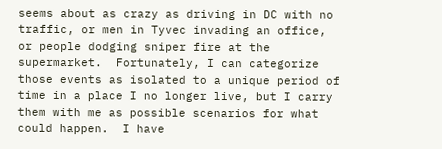seems about as crazy as driving in DC with no traffic, or men in Tyvec invading an office, or people dodging sniper fire at the supermarket.  Fortunately, I can categorize those events as isolated to a unique period of time in a place I no longer live, but I carry them with me as possible scenarios for what could happen.  I have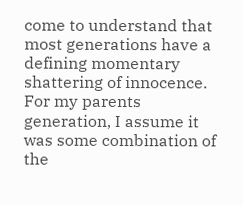come to understand that most generations have a defining momentary shattering of innocence.  For my parents generation, I assume it was some combination of the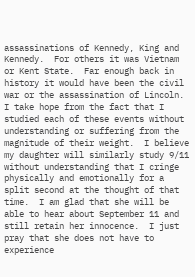assassinations of Kennedy, King and Kennedy.  For others it was Vietnam or Kent State.  Far enough back in history it would have been the civil war or the assassination of Lincoln.   I take hope from the fact that I studied each of these events without understanding or suffering from the magnitude of their weight.  I believe my daughter will similarly study 9/11 without understanding that I cringe physically and emotionally for a split second at the thought of that time.  I am glad that she will be able to hear about September 11 and still retain her innocence.  I just pray that she does not have to experience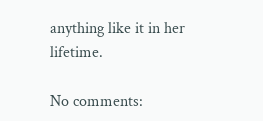anything like it in her lifetime.

No comments: